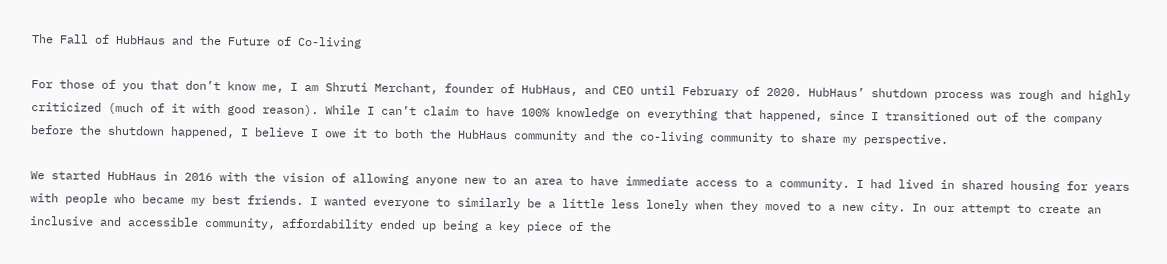The Fall of HubHaus and the Future of Co-living

For those of you that don’t know me, I am Shruti Merchant, founder of HubHaus, and CEO until February of 2020. HubHaus’ shutdown process was rough and highly criticized (much of it with good reason). While I can’t claim to have 100% knowledge on everything that happened, since I transitioned out of the company before the shutdown happened, I believe I owe it to both the HubHaus community and the co-living community to share my perspective.

We started HubHaus in 2016 with the vision of allowing anyone new to an area to have immediate access to a community. I had lived in shared housing for years with people who became my best friends. I wanted everyone to similarly be a little less lonely when they moved to a new city. In our attempt to create an inclusive and accessible community, affordability ended up being a key piece of the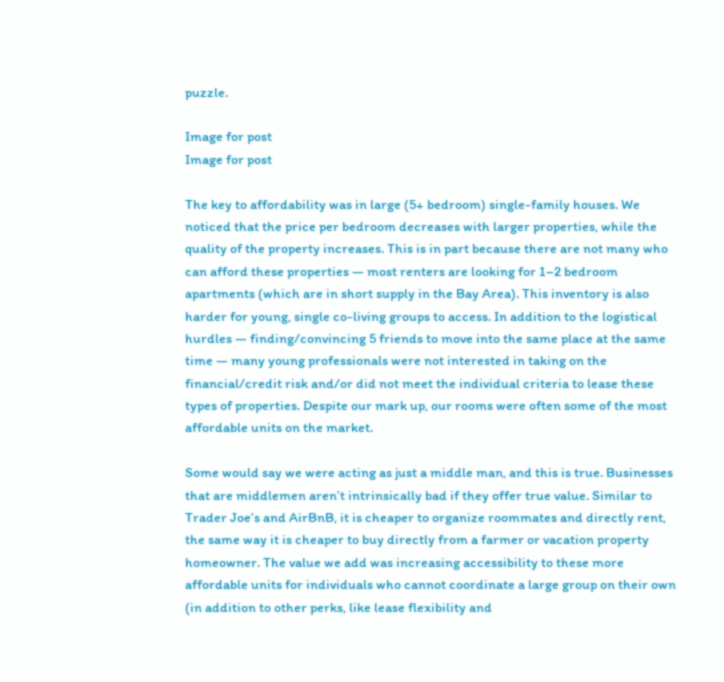puzzle.

Image for post
Image for post

The key to affordability was in large (5+ bedroom) single-family houses. We noticed that the price per bedroom decreases with larger properties, while the quality of the property increases. This is in part because there are not many who can afford these properties — most renters are looking for 1–2 bedroom apartments (which are in short supply in the Bay Area). This inventory is also harder for young, single co-living groups to access. In addition to the logistical hurdles — finding/convincing 5 friends to move into the same place at the same time — many young professionals were not interested in taking on the financial/credit risk and/or did not meet the individual criteria to lease these types of properties. Despite our mark up, our rooms were often some of the most affordable units on the market.

Some would say we were acting as just a middle man, and this is true. Businesses that are middlemen aren’t intrinsically bad if they offer true value. Similar to Trader Joe’s and AirBnB, it is cheaper to organize roommates and directly rent, the same way it is cheaper to buy directly from a farmer or vacation property homeowner. The value we add was increasing accessibility to these more affordable units for individuals who cannot coordinate a large group on their own (in addition to other perks, like lease flexibility and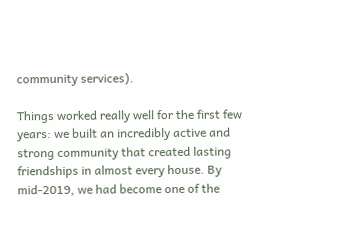community services).

Things worked really well for the first few years: we built an incredibly active and strong community that created lasting friendships in almost every house. By mid-2019, we had become one of the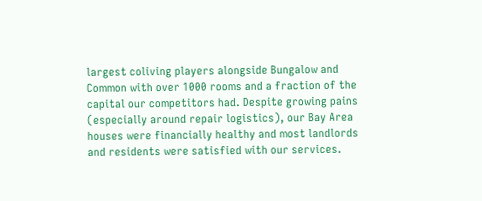largest coliving players alongside Bungalow and Common with over 1000 rooms and a fraction of the capital our competitors had. Despite growing pains (especially around repair logistics), our Bay Area houses were financially healthy and most landlords and residents were satisfied with our services.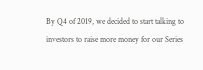By Q4 of 2019, we decided to start talking to investors to raise more money for our Series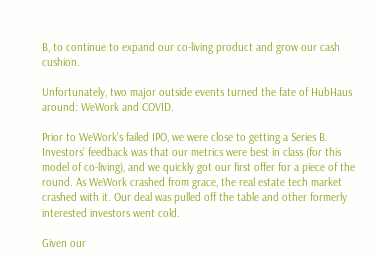B, to continue to expand our co-living product and grow our cash cushion.

Unfortunately, two major outside events turned the fate of HubHaus around: WeWork and COVID.

Prior to WeWork’s failed IPO, we were close to getting a Series B. Investors’ feedback was that our metrics were best in class (for this model of co-living), and we quickly got our first offer for a piece of the round. As WeWork crashed from grace, the real estate tech market crashed with it. Our deal was pulled off the table and other formerly interested investors went cold.

Given our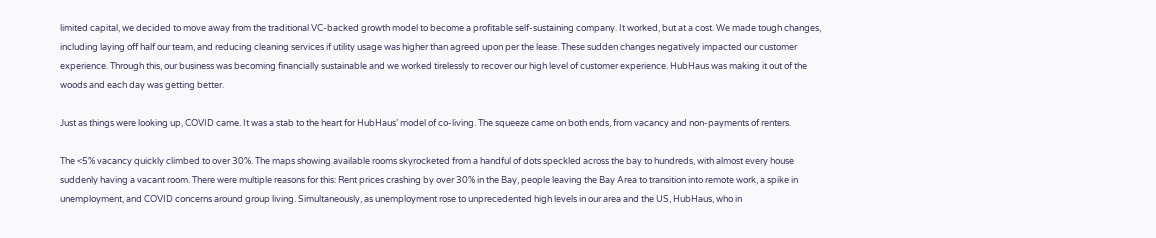limited capital, we decided to move away from the traditional VC-backed growth model to become a profitable self-sustaining company. It worked, but at a cost. We made tough changes, including laying off half our team, and reducing cleaning services if utility usage was higher than agreed upon per the lease. These sudden changes negatively impacted our customer experience. Through this, our business was becoming financially sustainable and we worked tirelessly to recover our high level of customer experience. HubHaus was making it out of the woods and each day was getting better.

Just as things were looking up, COVID came. It was a stab to the heart for HubHaus’ model of co-living. The squeeze came on both ends, from vacancy and non-payments of renters.

The <5% vacancy quickly climbed to over 30%. The maps showing available rooms skyrocketed from a handful of dots speckled across the bay to hundreds, with almost every house suddenly having a vacant room. There were multiple reasons for this: Rent prices crashing by over 30% in the Bay, people leaving the Bay Area to transition into remote work, a spike in unemployment, and COVID concerns around group living. Simultaneously, as unemployment rose to unprecedented high levels in our area and the US, HubHaus, who in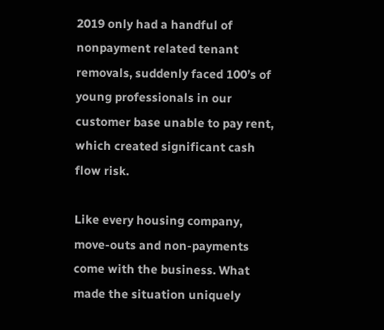2019 only had a handful of nonpayment related tenant removals, suddenly faced 100’s of young professionals in our customer base unable to pay rent, which created significant cash flow risk.

Like every housing company, move-outs and non-payments come with the business. What made the situation uniquely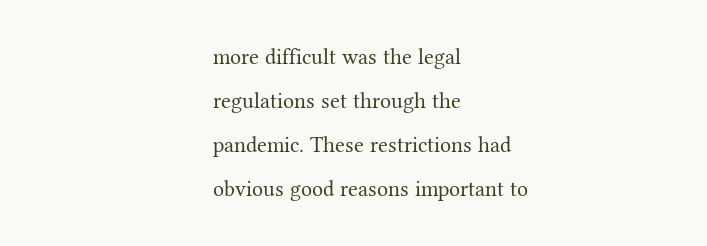more difficult was the legal regulations set through the pandemic. These restrictions had obvious good reasons important to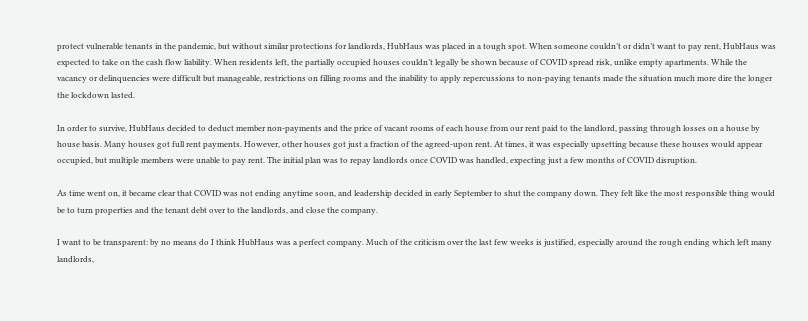protect vulnerable tenants in the pandemic, but without similar protections for landlords, HubHaus was placed in a tough spot. When someone couldn’t or didn’t want to pay rent, HubHaus was expected to take on the cash flow liability. When residents left, the partially occupied houses couldn’t legally be shown because of COVID spread risk, unlike empty apartments. While the vacancy or delinquencies were difficult but manageable, restrictions on filling rooms and the inability to apply repercussions to non-paying tenants made the situation much more dire the longer the lockdown lasted.

In order to survive, HubHaus decided to deduct member non-payments and the price of vacant rooms of each house from our rent paid to the landlord, passing through losses on a house by house basis. Many houses got full rent payments. However, other houses got just a fraction of the agreed-upon rent. At times, it was especially upsetting because these houses would appear occupied, but multiple members were unable to pay rent. The initial plan was to repay landlords once COVID was handled, expecting just a few months of COVID disruption.

As time went on, it became clear that COVID was not ending anytime soon, and leadership decided in early September to shut the company down. They felt like the most responsible thing would be to turn properties and the tenant debt over to the landlords, and close the company.

I want to be transparent: by no means do I think HubHaus was a perfect company. Much of the criticism over the last few weeks is justified, especially around the rough ending which left many landlords,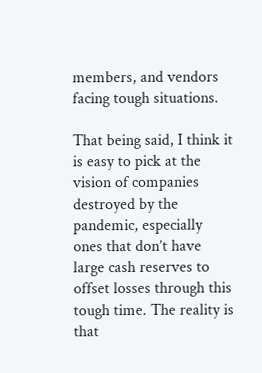members, and vendors facing tough situations.

That being said, I think it is easy to pick at the vision of companies destroyed by the pandemic, especially ones that don’t have large cash reserves to offset losses through this tough time. The reality is that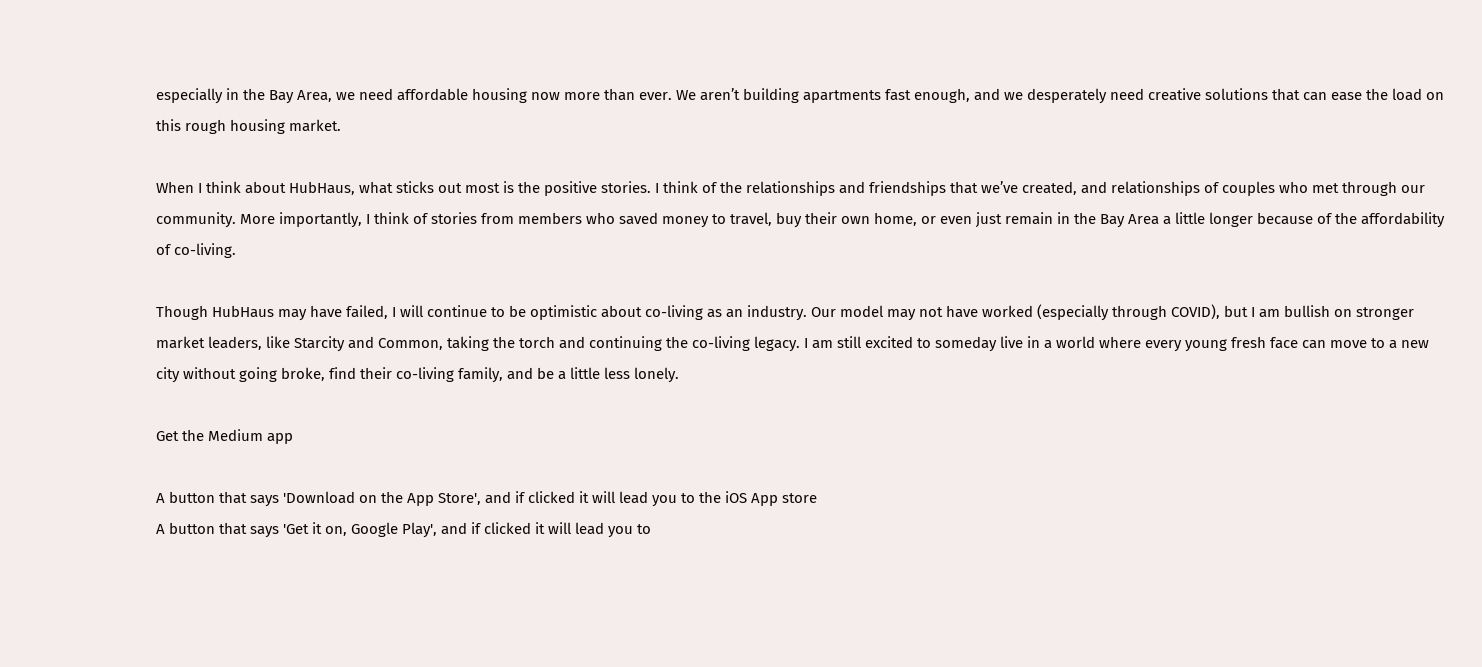especially in the Bay Area, we need affordable housing now more than ever. We aren’t building apartments fast enough, and we desperately need creative solutions that can ease the load on this rough housing market.

When I think about HubHaus, what sticks out most is the positive stories. I think of the relationships and friendships that we’ve created, and relationships of couples who met through our community. More importantly, I think of stories from members who saved money to travel, buy their own home, or even just remain in the Bay Area a little longer because of the affordability of co-living.

Though HubHaus may have failed, I will continue to be optimistic about co-living as an industry. Our model may not have worked (especially through COVID), but I am bullish on stronger market leaders, like Starcity and Common, taking the torch and continuing the co-living legacy. I am still excited to someday live in a world where every young fresh face can move to a new city without going broke, find their co-living family, and be a little less lonely.

Get the Medium app

A button that says 'Download on the App Store', and if clicked it will lead you to the iOS App store
A button that says 'Get it on, Google Play', and if clicked it will lead you to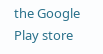the Google Play store